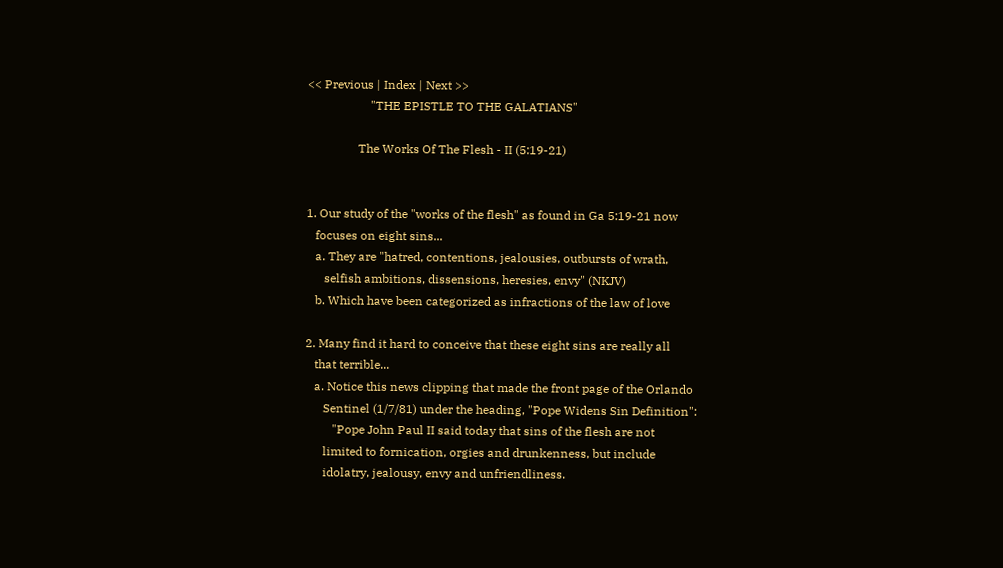<< Previous | Index | Next >>
                     "THE EPISTLE TO THE GALATIANS"

                 The Works Of The Flesh - II (5:19-21)


1. Our study of the "works of the flesh" as found in Ga 5:19-21 now
   focuses on eight sins...
   a. They are "hatred, contentions, jealousies, outbursts of wrath,
      selfish ambitions, dissensions, heresies, envy" (NKJV)
   b. Which have been categorized as infractions of the law of love

2. Many find it hard to conceive that these eight sins are really all
   that terrible...
   a. Notice this news clipping that made the front page of the Orlando
      Sentinel (1/7/81) under the heading, "Pope Widens Sin Definition":
         "Pope John Paul II said today that sins of the flesh are not
      limited to fornication, orgies and drunkenness, but include
      idolatry, jealousy, envy and unfriendliness.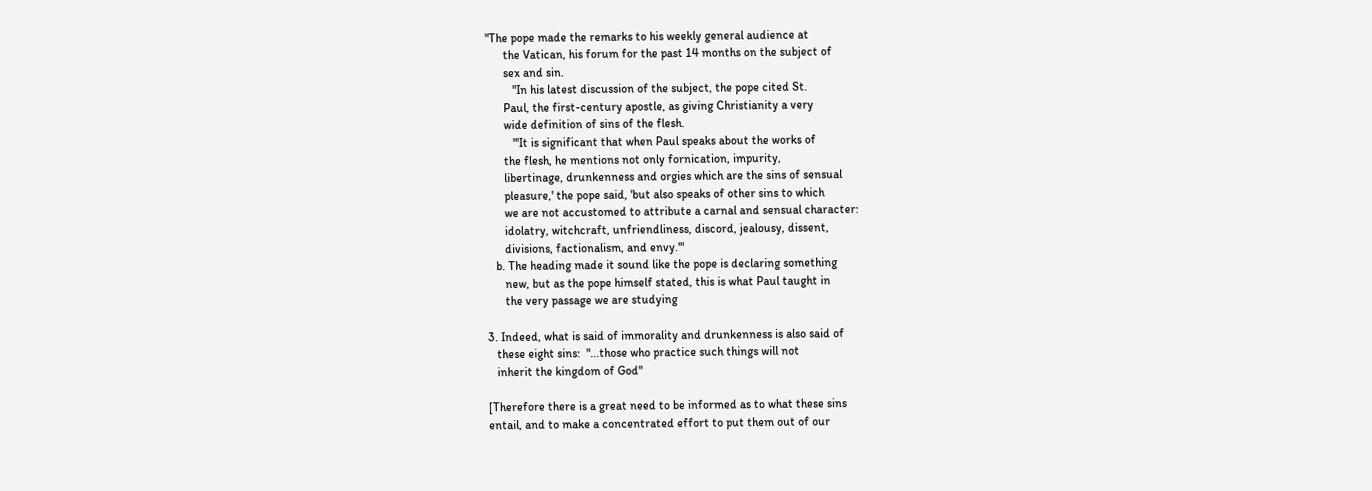"The pope made the remarks to his weekly general audience at
      the Vatican, his forum for the past 14 months on the subject of
      sex and sin.
         "In his latest discussion of the subject, the pope cited St.
      Paul, the first-century apostle, as giving Christianity a very
      wide definition of sins of the flesh.
         "'It is significant that when Paul speaks about the works of
      the flesh, he mentions not only fornication, impurity,
      libertinage, drunkenness and orgies which are the sins of sensual
      pleasure,' the pope said, 'but also speaks of other sins to which
      we are not accustomed to attribute a carnal and sensual character:
      idolatry, witchcraft, unfriendliness, discord, jealousy, dissent,
      divisions, factionalism, and envy.'"
   b. The heading made it sound like the pope is declaring something
      new, but as the pope himself stated, this is what Paul taught in
      the very passage we are studying

3. Indeed, what is said of immorality and drunkenness is also said of
   these eight sins:  "...those who practice such things will not
   inherit the kingdom of God"

[Therefore there is a great need to be informed as to what these sins
entail, and to make a concentrated effort to put them out of our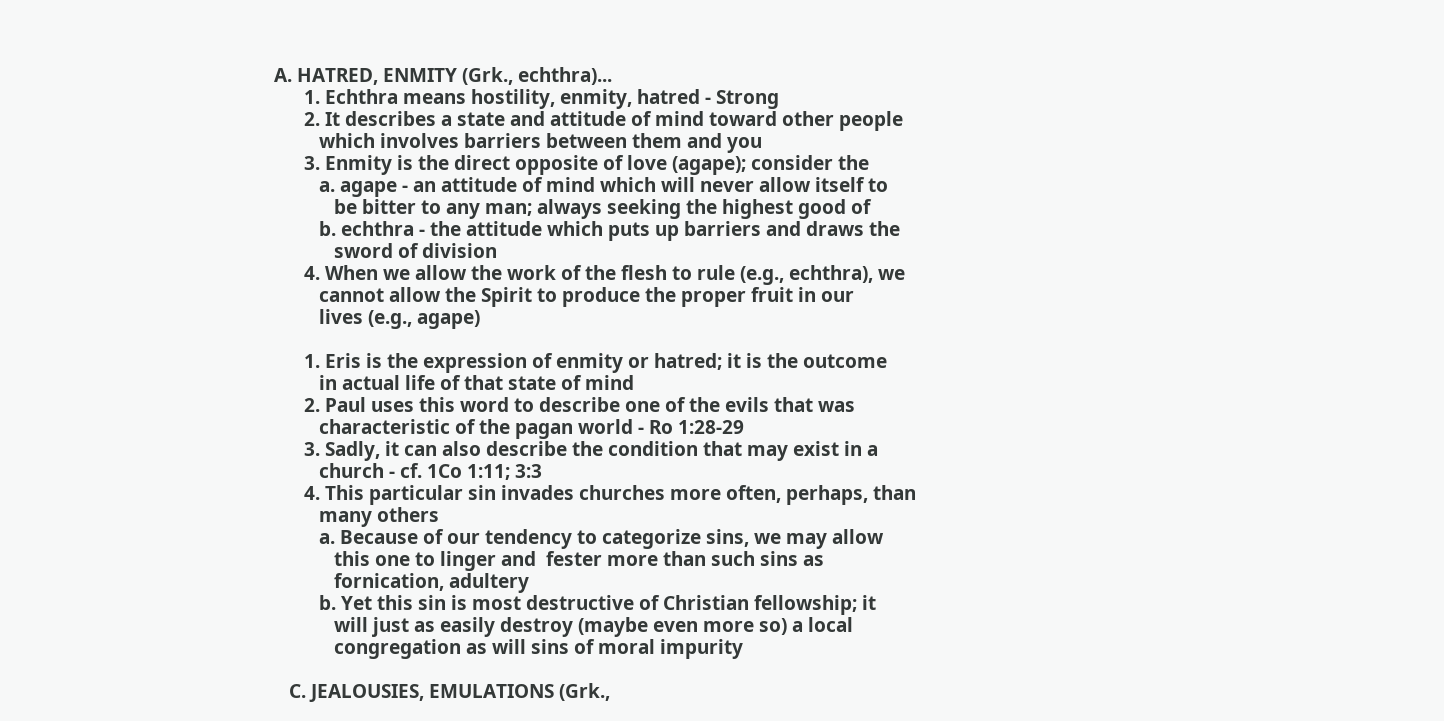A. HATRED, ENMITY (Grk., echthra)...
      1. Echthra means hostility, enmity, hatred - Strong
      2. It describes a state and attitude of mind toward other people
         which involves barriers between them and you
      3. Enmity is the direct opposite of love (agape); consider the
         a. agape - an attitude of mind which will never allow itself to
            be bitter to any man; always seeking the highest good of
         b. echthra - the attitude which puts up barriers and draws the
            sword of division
      4. When we allow the work of the flesh to rule (e.g., echthra), we
         cannot allow the Spirit to produce the proper fruit in our
         lives (e.g., agape)

      1. Eris is the expression of enmity or hatred; it is the outcome
         in actual life of that state of mind
      2. Paul uses this word to describe one of the evils that was
         characteristic of the pagan world - Ro 1:28-29
      3. Sadly, it can also describe the condition that may exist in a
         church - cf. 1Co 1:11; 3:3
      4. This particular sin invades churches more often, perhaps, than
         many others
         a. Because of our tendency to categorize sins, we may allow
            this one to linger and  fester more than such sins as
            fornication, adultery
         b. Yet this sin is most destructive of Christian fellowship; it
            will just as easily destroy (maybe even more so) a local
            congregation as will sins of moral impurity

   C. JEALOUSIES, EMULATIONS (Grk.,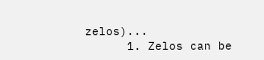zelos)...
      1. Zelos can be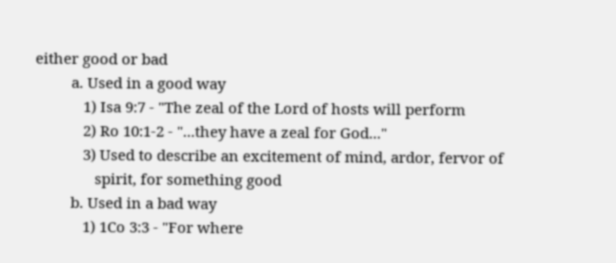either good or bad
         a. Used in a good way
            1) Isa 9:7 - "The zeal of the Lord of hosts will perform
            2) Ro 10:1-2 - "...they have a zeal for God..."
            3) Used to describe an excitement of mind, ardor, fervor of
               spirit, for something good
         b. Used in a bad way
            1) 1Co 3:3 - "For where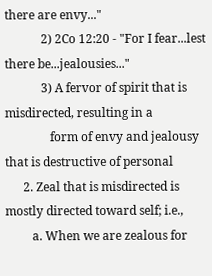there are envy..."
            2) 2Co 12:20 - "For I fear...lest there be...jealousies..."
            3) A fervor of spirit that is misdirected, resulting in a
               form of envy and jealousy that is destructive of personal
      2. Zeal that is misdirected is mostly directed toward self; i.e.,
         a. When we are zealous for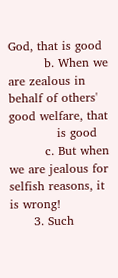God, that is good
         b. When we are zealous in behalf of others' good welfare, that
            is good
         c. But when we are jealous for selfish reasons, it is wrong!
      3. Such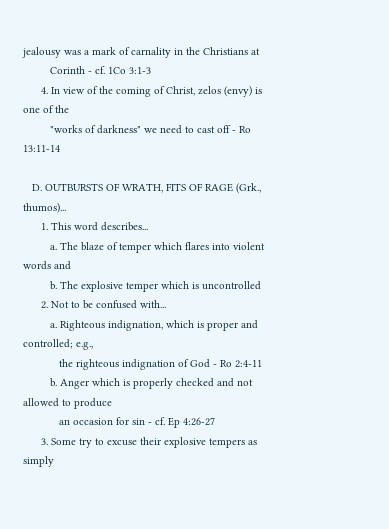jealousy was a mark of carnality in the Christians at
         Corinth - cf. 1Co 3:1-3
      4. In view of the coming of Christ, zelos (envy) is one of the
         "works of darkness" we need to cast off - Ro 13:11-14

   D. OUTBURSTS OF WRATH, FITS OF RAGE (Grk., thumos)...
      1. This word describes...
         a. The blaze of temper which flares into violent words and
         b. The explosive temper which is uncontrolled
      2. Not to be confused with...
         a. Righteous indignation, which is proper and controlled; e.g.,
            the righteous indignation of God - Ro 2:4-11
         b. Anger which is properly checked and not allowed to produce
            an occasion for sin - cf. Ep 4:26-27
      3. Some try to excuse their explosive tempers as simply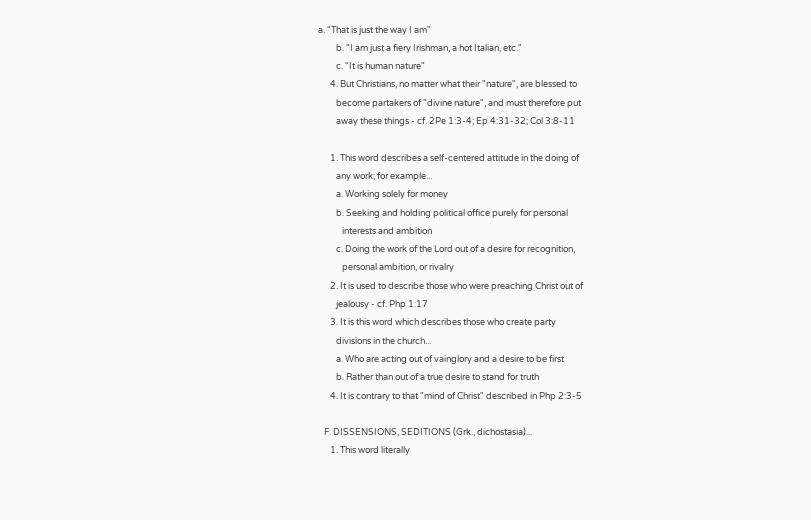a. "That is just the way I am"
         b. "I am just a fiery Irishman, a hot Italian, etc."
         c. "It is human nature"
      4. But Christians, no matter what their "nature", are blessed to
         become partakers of "divine nature", and must therefore put
         away these things - cf. 2Pe 1:3-4; Ep 4:31-32; Col 3:8-11

      1. This word describes a self-centered attitude in the doing of
         any work; for example...
         a. Working solely for money
         b. Seeking and holding political office purely for personal
            interests and ambition
         c. Doing the work of the Lord out of a desire for recognition,
            personal ambition, or rivalry
      2. It is used to describe those who were preaching Christ out of
         jealousy - cf. Php 1:17
      3. It is this word which describes those who create party
         divisions in the church...
         a. Who are acting out of vainglory and a desire to be first
         b. Rather than out of a true desire to stand for truth
      4. It is contrary to that "mind of Christ" described in Php 2:3-5

   F. DISSENSIONS, SEDITIONS (Grk., dichostasia)...
      1. This word literally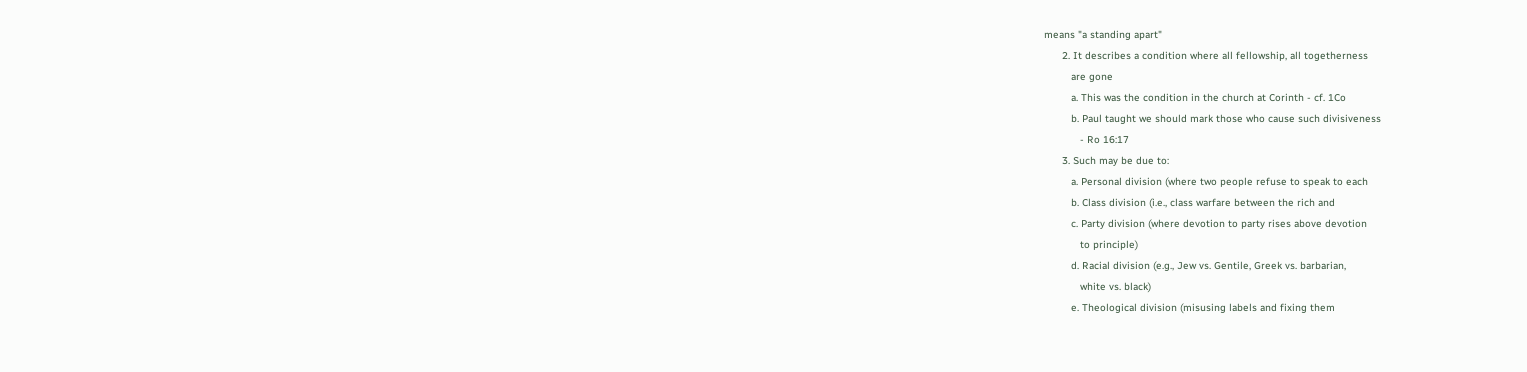means "a standing apart"
      2. It describes a condition where all fellowship, all togetherness
         are gone
         a. This was the condition in the church at Corinth - cf. 1Co
         b. Paul taught we should mark those who cause such divisiveness
            - Ro 16:17
      3. Such may be due to:
         a. Personal division (where two people refuse to speak to each
         b. Class division (i.e., class warfare between the rich and
         c. Party division (where devotion to party rises above devotion
            to principle)
         d. Racial division (e.g., Jew vs. Gentile, Greek vs. barbarian,
            white vs. black)
         e. Theological division (misusing labels and fixing them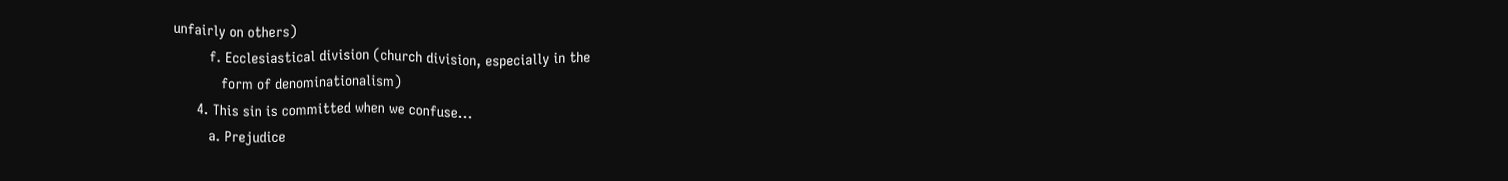unfairly on others)
         f. Ecclesiastical division (church division, especially in the
            form of denominationalism)
      4. This sin is committed when we confuse...
         a. Prejudice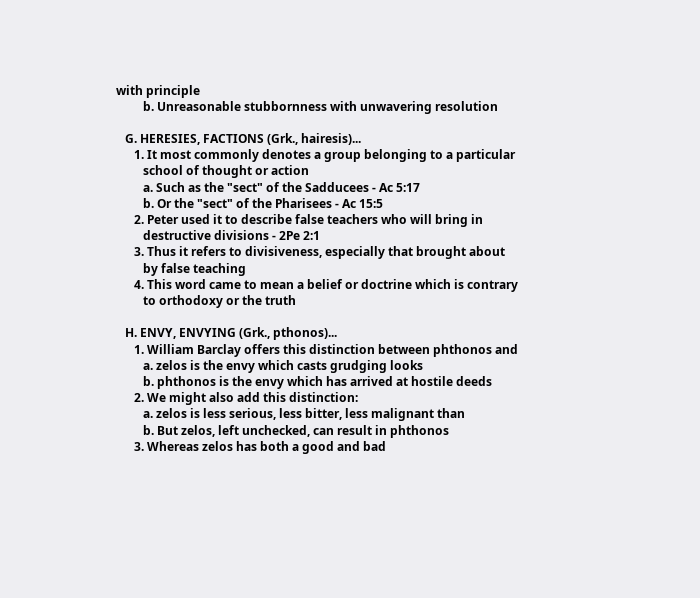with principle
         b. Unreasonable stubbornness with unwavering resolution

   G. HERESIES, FACTIONS (Grk., hairesis)...
      1. It most commonly denotes a group belonging to a particular
         school of thought or action
         a. Such as the "sect" of the Sadducees - Ac 5:17
         b. Or the "sect" of the Pharisees - Ac 15:5
      2. Peter used it to describe false teachers who will bring in
         destructive divisions - 2Pe 2:1
      3. Thus it refers to divisiveness, especially that brought about
         by false teaching
      4. This word came to mean a belief or doctrine which is contrary
         to orthodoxy or the truth

   H. ENVY, ENVYING (Grk., pthonos)...
      1. William Barclay offers this distinction between phthonos and
         a. zelos is the envy which casts grudging looks
         b. phthonos is the envy which has arrived at hostile deeds
      2. We might also add this distinction:
         a. zelos is less serious, less bitter, less malignant than
         b. But zelos, left unchecked, can result in phthonos
      3. Whereas zelos has both a good and bad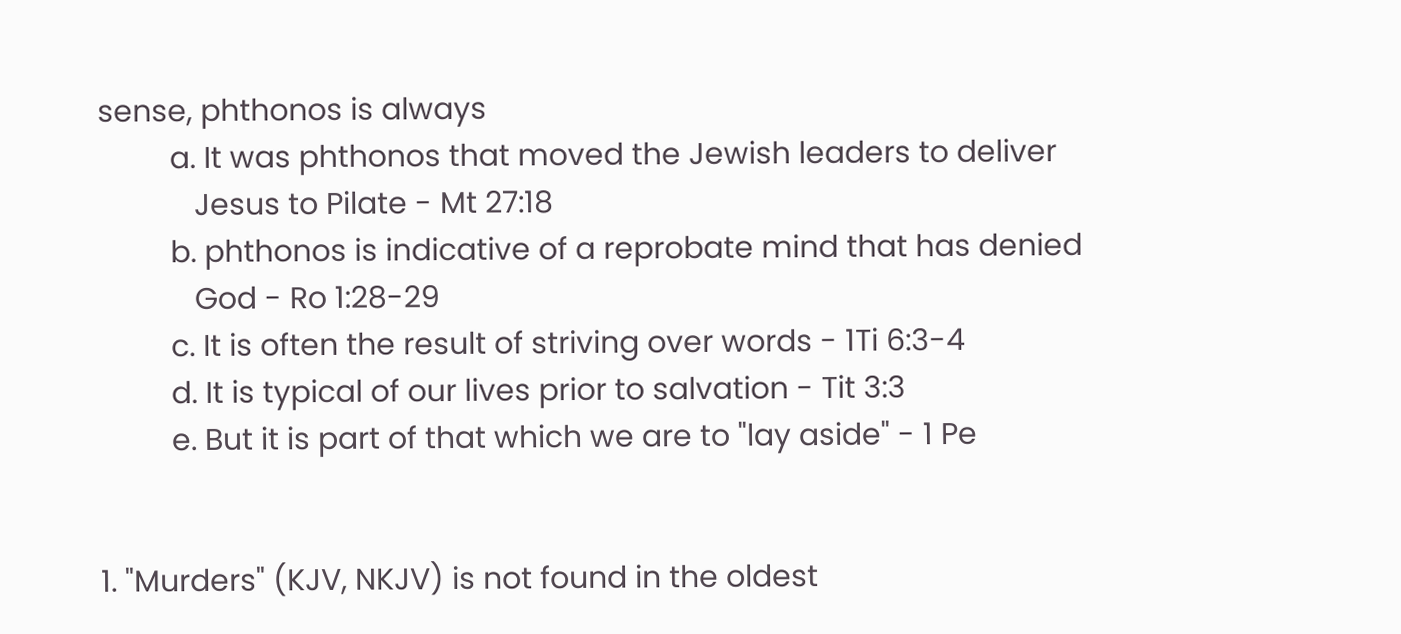sense, phthonos is always
         a. It was phthonos that moved the Jewish leaders to deliver
            Jesus to Pilate - Mt 27:18
         b. phthonos is indicative of a reprobate mind that has denied
            God - Ro 1:28-29
         c. It is often the result of striving over words - 1Ti 6:3-4
         d. It is typical of our lives prior to salvation - Tit 3:3
         e. But it is part of that which we are to "lay aside" - 1 Pe


1. "Murders" (KJV, NKJV) is not found in the oldest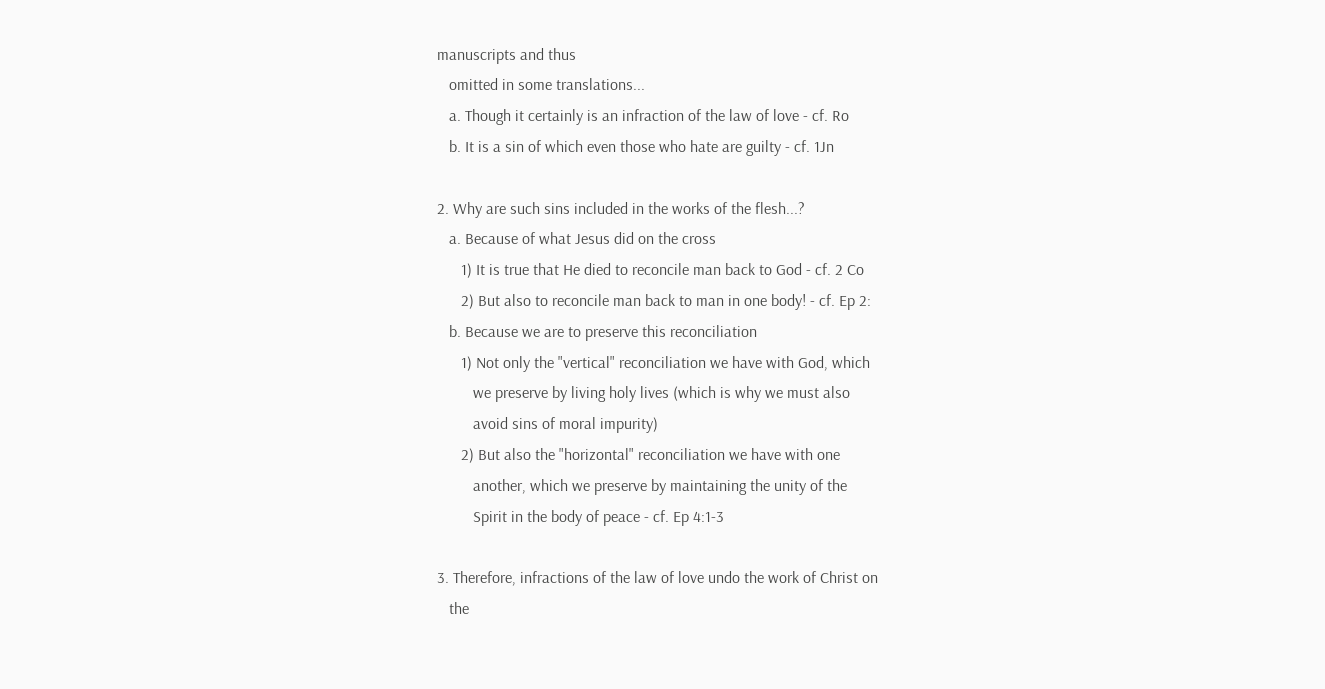manuscripts and thus
   omitted in some translations...
   a. Though it certainly is an infraction of the law of love - cf. Ro
   b. It is a sin of which even those who hate are guilty - cf. 1Jn

2. Why are such sins included in the works of the flesh...?
   a. Because of what Jesus did on the cross
      1) It is true that He died to reconcile man back to God - cf. 2 Co
      2) But also to reconcile man back to man in one body! - cf. Ep 2:
   b. Because we are to preserve this reconciliation
      1) Not only the "vertical" reconciliation we have with God, which
         we preserve by living holy lives (which is why we must also
         avoid sins of moral impurity)
      2) But also the "horizontal" reconciliation we have with one
         another, which we preserve by maintaining the unity of the
         Spirit in the body of peace - cf. Ep 4:1-3

3. Therefore, infractions of the law of love undo the work of Christ on
   the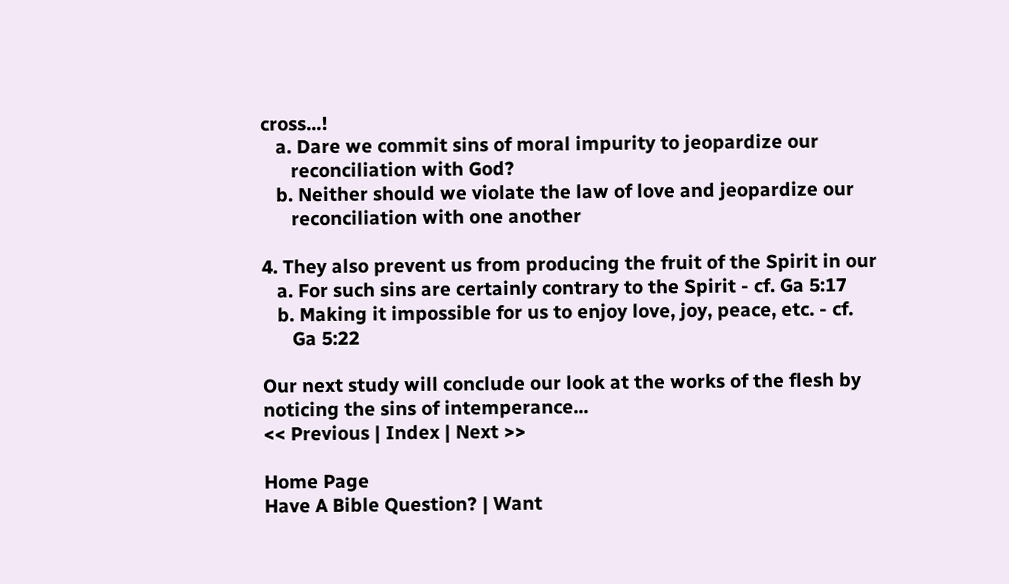cross...!
   a. Dare we commit sins of moral impurity to jeopardize our
      reconciliation with God?
   b. Neither should we violate the law of love and jeopardize our
      reconciliation with one another

4. They also prevent us from producing the fruit of the Spirit in our
   a. For such sins are certainly contrary to the Spirit - cf. Ga 5:17
   b. Making it impossible for us to enjoy love, joy, peace, etc. - cf.
      Ga 5:22

Our next study will conclude our look at the works of the flesh by
noticing the sins of intemperance...
<< Previous | Index | Next >>

Home Page
Have A Bible Question? | Want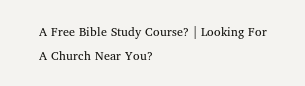A Free Bible Study Course? | Looking For A Church Near You?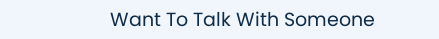Want To Talk With Someone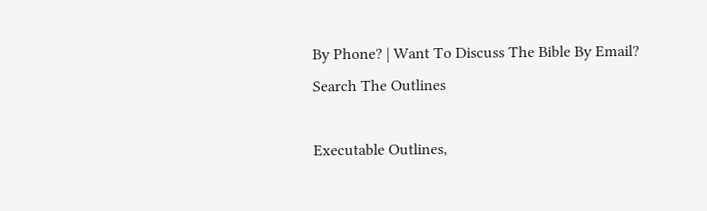By Phone? | Want To Discuss The Bible By Email?
Search The Outlines

Executable Outlines,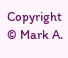Copyright © Mark A.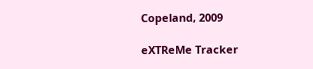Copeland, 2009

eXTReMe Tracker